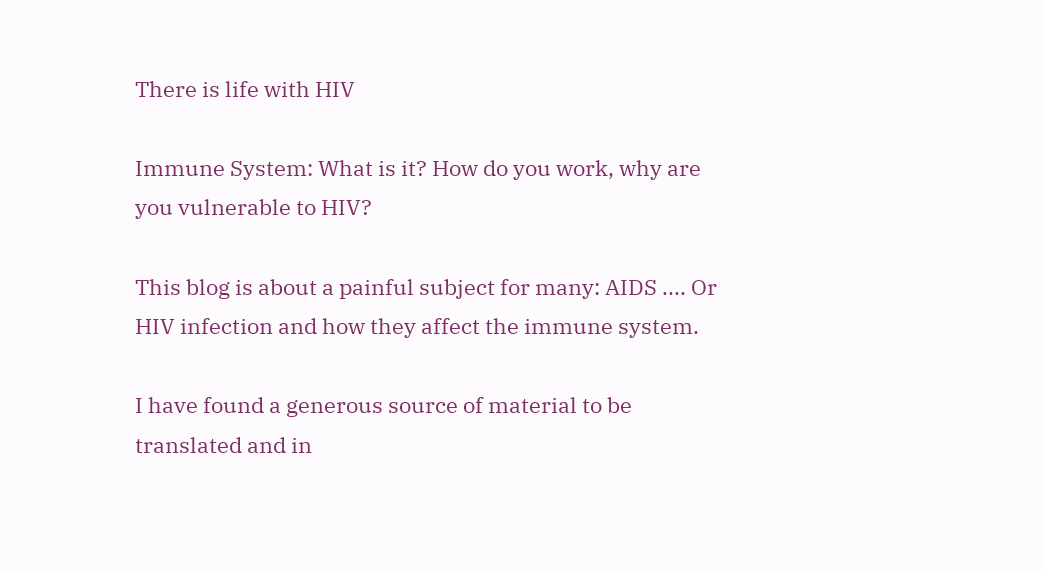There is life with HIV

Immune System: What is it? How do you work, why are you vulnerable to HIV?

This blog is about a painful subject for many: AIDS .... Or HIV infection and how they affect the immune system.

I have found a generous source of material to be translated and in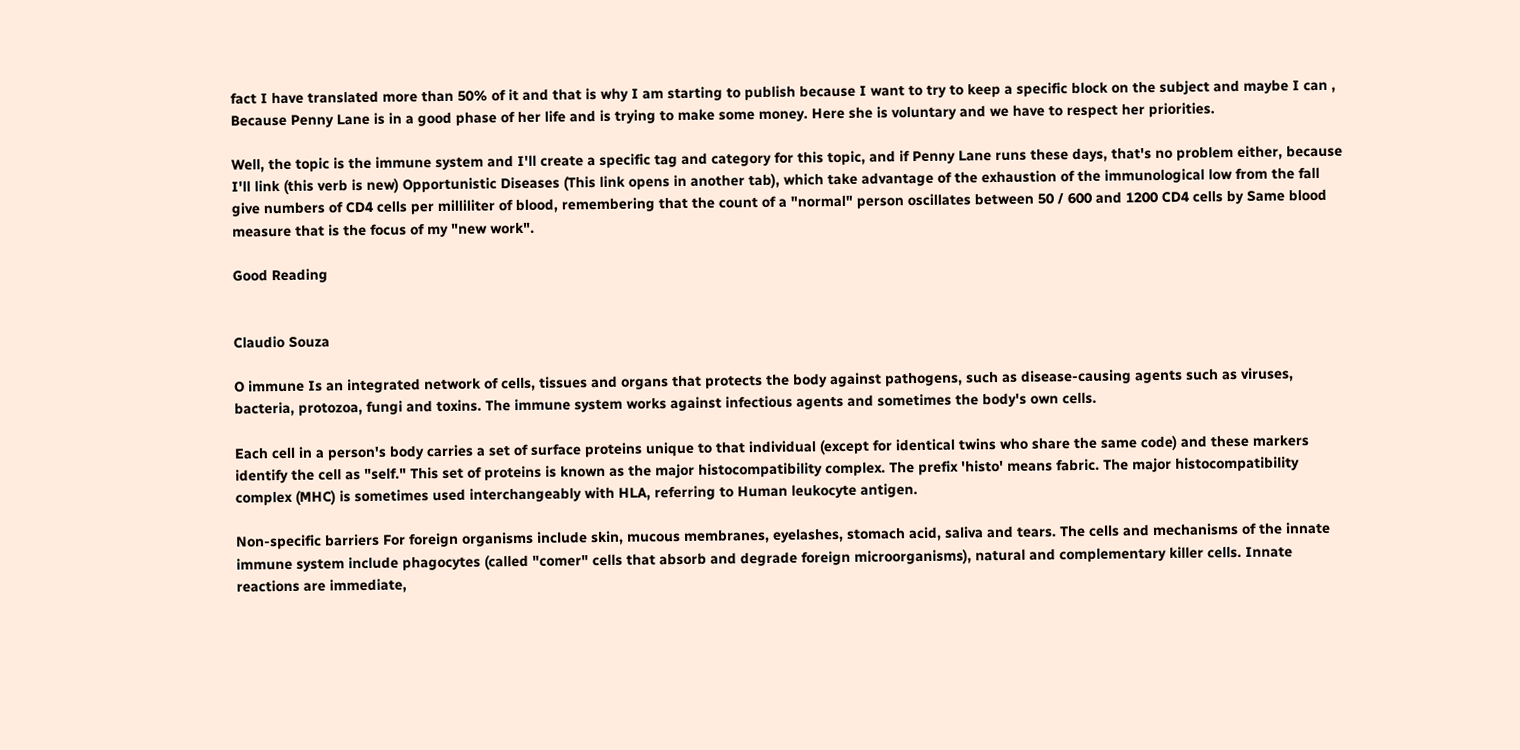fact I have translated more than 50% of it and that is why I am starting to publish because I want to try to keep a specific block on the subject and maybe I can , Because Penny Lane is in a good phase of her life and is trying to make some money. Here she is voluntary and we have to respect her priorities.

Well, the topic is the immune system and I'll create a specific tag and category for this topic, and if Penny Lane runs these days, that's no problem either, because I'll link (this verb is new) Opportunistic Diseases (This link opens in another tab), which take advantage of the exhaustion of the immunological low from the fall give numbers of CD4 cells per milliliter of blood, remembering that the count of a "normal" person oscillates between 50 / 600 and 1200 CD4 cells by Same blood measure that is the focus of my "new work".

Good Reading


Claudio Souza

O immune Is an integrated network of cells, tissues and organs that protects the body against pathogens, such as disease-causing agents such as viruses, bacteria, protozoa, fungi and toxins. The immune system works against infectious agents and sometimes the body's own cells.

Each cell in a person's body carries a set of surface proteins unique to that individual (except for identical twins who share the same code) and these markers identify the cell as "self." This set of proteins is known as the major histocompatibility complex. The prefix 'histo' means fabric. The major histocompatibility complex (MHC) is sometimes used interchangeably with HLA, referring to Human leukocyte antigen.

Non-specific barriers For foreign organisms include skin, mucous membranes, eyelashes, stomach acid, saliva and tears. The cells and mechanisms of the innate immune system include phagocytes (called "comer" cells that absorb and degrade foreign microorganisms), natural and complementary killer cells. Innate reactions are immediate,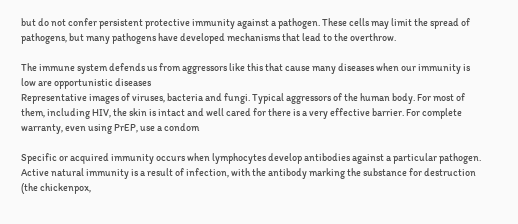but do not confer persistent protective immunity against a pathogen. These cells may limit the spread of pathogens, but many pathogens have developed mechanisms that lead to the overthrow.

The immune system defends us from aggressors like this that cause many diseases when our immunity is low are opportunistic diseases
Representative images of viruses, bacteria and fungi. Typical aggressors of the human body. For most of them, including HIV, the skin is intact and well cared for there is a very effective barrier. For complete warranty, even using PrEP, use a condom

Specific or acquired immunity occurs when lymphocytes develop antibodies against a particular pathogen. Active natural immunity is a result of infection, with the antibody marking the substance for destruction (the chickenpox,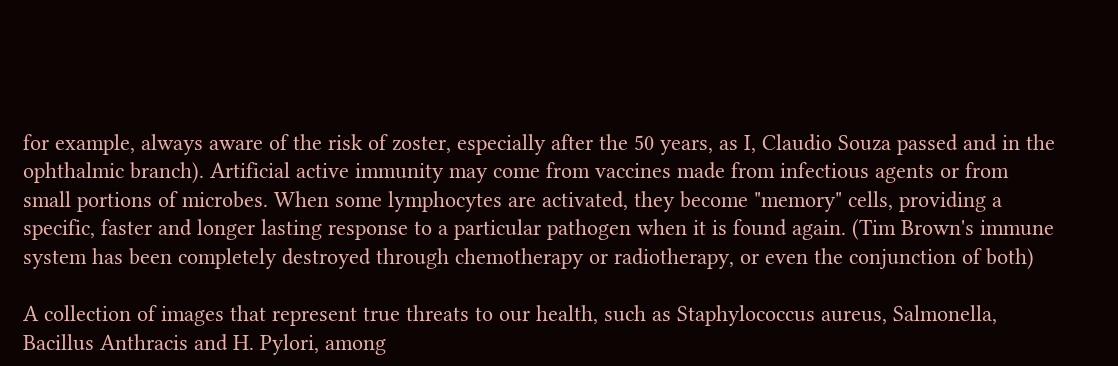for example, always aware of the risk of zoster, especially after the 50 years, as I, Claudio Souza passed and in the ophthalmic branch). Artificial active immunity may come from vaccines made from infectious agents or from small portions of microbes. When some lymphocytes are activated, they become "memory" cells, providing a specific, faster and longer lasting response to a particular pathogen when it is found again. (Tim Brown's immune system has been completely destroyed through chemotherapy or radiotherapy, or even the conjunction of both)

A collection of images that represent true threats to our health, such as Staphylococcus aureus, Salmonella, Bacillus Anthracis and H. Pylori, among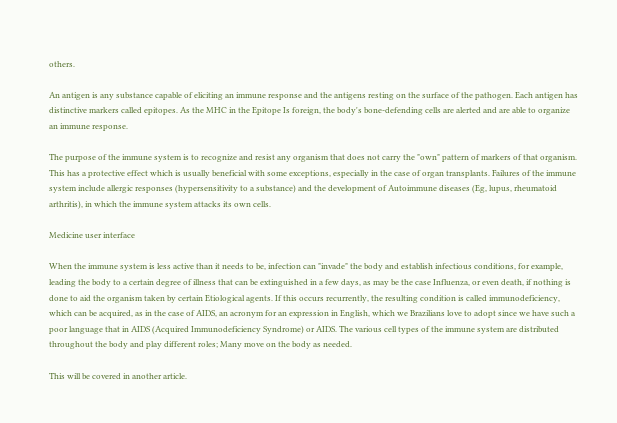others.

An antigen is any substance capable of eliciting an immune response and the antigens resting on the surface of the pathogen. Each antigen has distinctive markers called epitopes. As the MHC in the Epitope Is foreign, the body's bone-defending cells are alerted and are able to organize an immune response.

The purpose of the immune system is to recognize and resist any organism that does not carry the "own" pattern of markers of that organism. This has a protective effect which is usually beneficial with some exceptions, especially in the case of organ transplants. Failures of the immune system include allergic responses (hypersensitivity to a substance) and the development of Autoimmune diseases (Eg, lupus, rheumatoid arthritis), in which the immune system attacks its own cells.

Medicine user interface

When the immune system is less active than it needs to be, infection can "invade" the body and establish infectious conditions, for example, leading the body to a certain degree of illness that can be extinguished in a few days, as may be the case Influenza, or even death, if nothing is done to aid the organism taken by certain Etiological agents. If this occurs recurrently, the resulting condition is called immunodeficiency, which can be acquired, as in the case of AIDS, an acronym for an expression in English, which we Brazilians love to adopt since we have such a poor language that in AIDS (Acquired Immunodeficiency Syndrome) or AIDS. The various cell types of the immune system are distributed throughout the body and play different roles; Many move on the body as needed.

This will be covered in another article.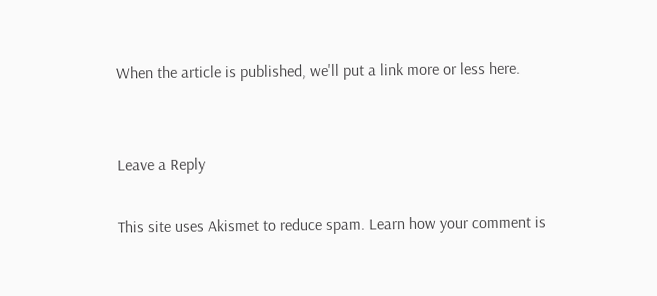When the article is published, we'll put a link more or less here.


Leave a Reply

This site uses Akismet to reduce spam. Learn how your comment is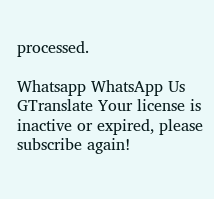processed.

Whatsapp WhatsApp Us
GTranslate Your license is inactive or expired, please subscribe again!